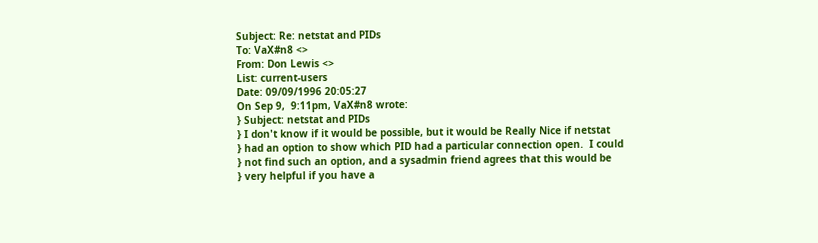Subject: Re: netstat and PIDs
To: VaX#n8 <>
From: Don Lewis <>
List: current-users
Date: 09/09/1996 20:05:27
On Sep 9,  9:11pm, VaX#n8 wrote:
} Subject: netstat and PIDs
} I don't know if it would be possible, but it would be Really Nice if netstat
} had an option to show which PID had a particular connection open.  I could
} not find such an option, and a sysadmin friend agrees that this would be
} very helpful if you have a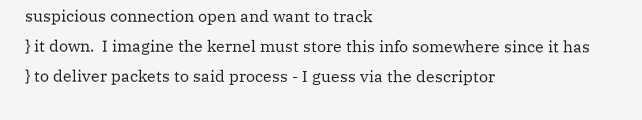suspicious connection open and want to track
} it down.  I imagine the kernel must store this info somewhere since it has
} to deliver packets to said process - I guess via the descriptor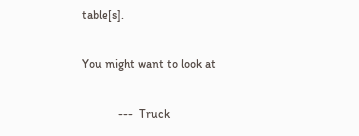table[s].

You might want to look at

            ---  Truck